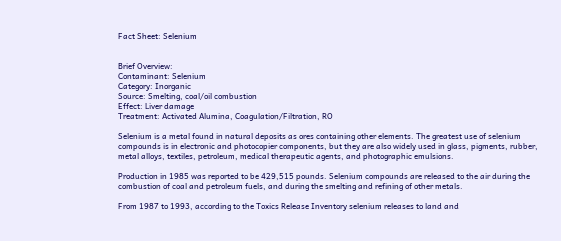Fact Sheet: Selenium


Brief Overview:
Contaminant: Selenium
Category: Inorganic
Source: Smelting, coal/oil combustion
Effect: Liver damage
Treatment: Activated Alumina, Coagulation/Filtration, RO

Selenium is a metal found in natural deposits as ores containing other elements. The greatest use of selenium compounds is in electronic and photocopier components, but they are also widely used in glass, pigments, rubber, metal alloys, textiles, petroleum, medical therapeutic agents, and photographic emulsions.

Production in 1985 was reported to be 429,515 pounds. Selenium compounds are released to the air during the combustion of coal and petroleum fuels, and during the smelting and refining of other metals.

From 1987 to 1993, according to the Toxics Release Inventory selenium releases to land and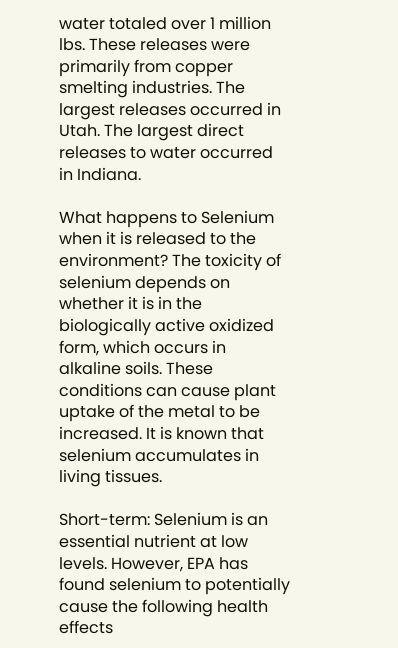water totaled over 1 million lbs. These releases were primarily from copper smelting industries. The largest releases occurred in Utah. The largest direct releases to water occurred in Indiana.

What happens to Selenium when it is released to the environment? The toxicity of selenium depends on whether it is in the biologically active oxidized form, which occurs in alkaline soils. These conditions can cause plant uptake of the metal to be increased. It is known that selenium accumulates in living tissues.

Short-term: Selenium is an essential nutrient at low levels. However, EPA has found selenium to potentially cause the following health effects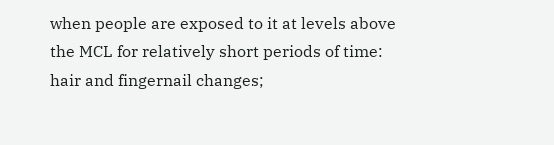when people are exposed to it at levels above the MCL for relatively short periods of time: hair and fingernail changes;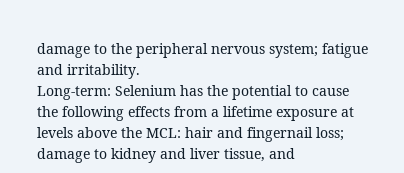damage to the peripheral nervous system; fatigue and irritability.
Long-term: Selenium has the potential to cause the following effects from a lifetime exposure at levels above the MCL: hair and fingernail loss; damage to kidney and liver tissue, and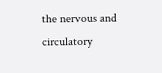the nervous and circulatory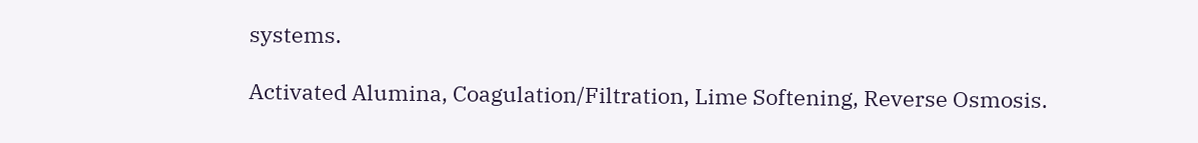systems.

Activated Alumina, Coagulation/Filtration, Lime Softening, Reverse Osmosis.